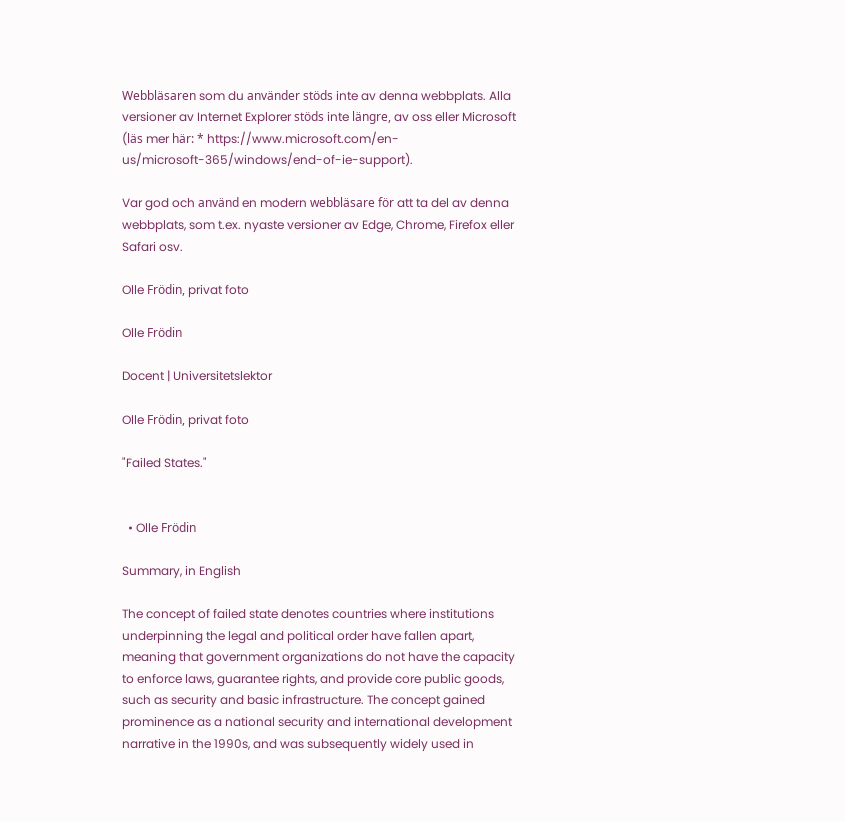Webbläsaren som du använder stöds inte av denna webbplats. Alla versioner av Internet Explorer stöds inte längre, av oss eller Microsoft (läs mer här: * https://www.microsoft.com/en-us/microsoft-365/windows/end-of-ie-support).

Var god och använd en modern webbläsare för att ta del av denna webbplats, som t.ex. nyaste versioner av Edge, Chrome, Firefox eller Safari osv.

Olle Frödin, privat foto

Olle Frödin

Docent | Universitetslektor

Olle Frödin, privat foto

"Failed States."


  • Olle Frödin

Summary, in English

The concept of failed state denotes countries where institutions underpinning the legal and political order have fallen apart, meaning that government organizations do not have the capacity to enforce laws, guarantee rights, and provide core public goods, such as security and basic infrastructure. The concept gained prominence as a national security and international development narrative in the 1990s, and was subsequently widely used in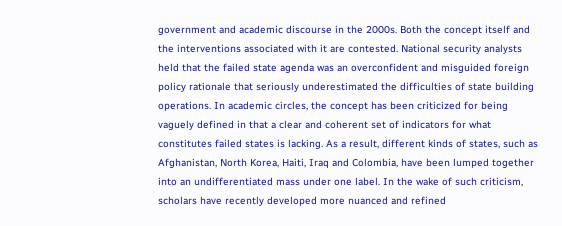government and academic discourse in the 2000s. Both the concept itself and the interventions associated with it are contested. National security analysts held that the failed state agenda was an overconfident and misguided foreign policy rationale that seriously underestimated the difficulties of state building operations. In academic circles, the concept has been criticized for being vaguely defined in that a clear and coherent set of indicators for what constitutes failed states is lacking. As a result, different kinds of states, such as Afghanistan, North Korea, Haiti, Iraq and Colombia, have been lumped together into an undifferentiated mass under one label. In the wake of such criticism, scholars have recently developed more nuanced and refined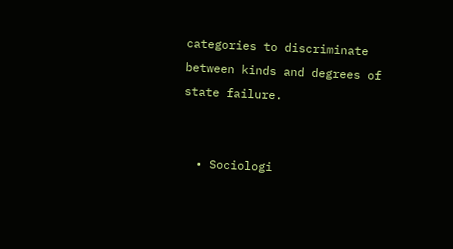categories to discriminate between kinds and degrees of state failure.


  • Sociologi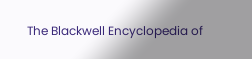The Blackwell Encyclopedia of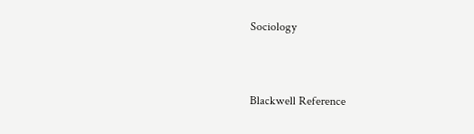Sociology


Blackwell Reference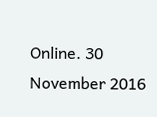Online. 30 November 2016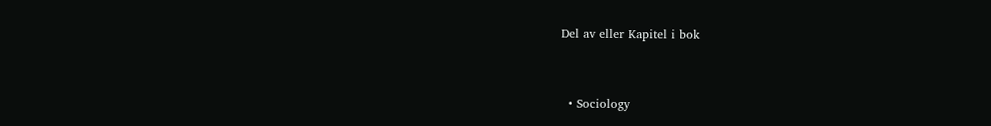Del av eller Kapitel i bok


  • Sociology